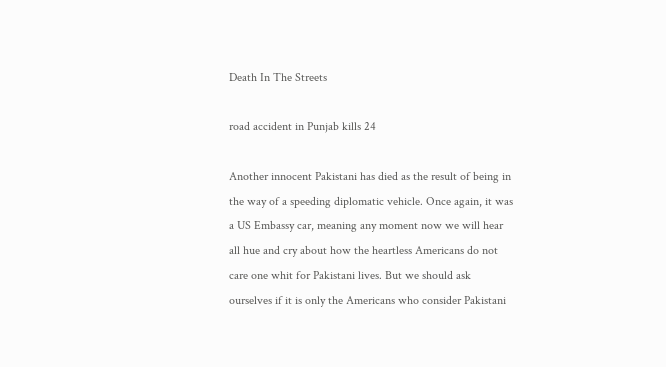Death In The Streets

road accident in Punjab kills 24

Another innocent Pakistani has died as the result of being in the way of a speeding diplomatic vehicle. Once again, it was a US Embassy car, meaning any moment now we will hear all hue and cry about how the heartless Americans do not care one whit for Pakistani lives. But we should ask ourselves if it is only the Americans who consider Pakistani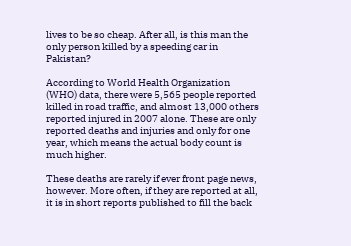lives to be so cheap. After all, is this man the only person killed by a speeding car in Pakistan?

According to World Health Organization (WHO) data, there were 5,565 people reported killed in road traffic, and almost 13,000 others reported injured in 2007 alone. These are only reported deaths and injuries and only for one year, which means the actual body count is much higher.

These deaths are rarely if ever front page news, however. More often, if they are reported at all, it is in short reports published to fill the back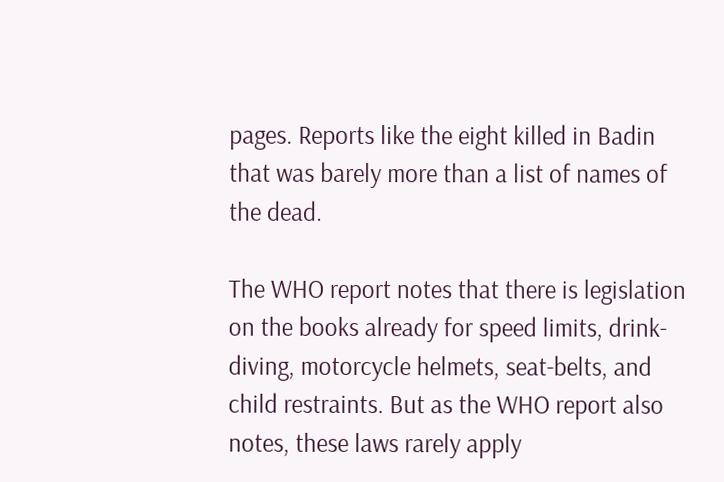pages. Reports like the eight killed in Badin that was barely more than a list of names of the dead.

The WHO report notes that there is legislation on the books already for speed limits, drink-diving, motorcycle helmets, seat-belts, and child restraints. But as the WHO report also notes, these laws rarely apply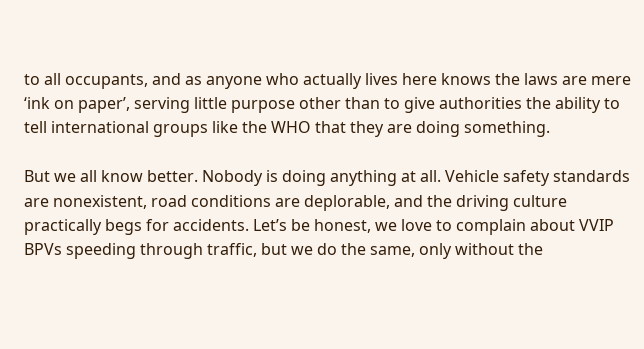to all occupants, and as anyone who actually lives here knows the laws are mere ‘ink on paper’, serving little purpose other than to give authorities the ability to tell international groups like the WHO that they are doing something.

But we all know better. Nobody is doing anything at all. Vehicle safety standards are nonexistent, road conditions are deplorable, and the driving culture practically begs for accidents. Let’s be honest, we love to complain about VVIP BPVs speeding through traffic, but we do the same, only without the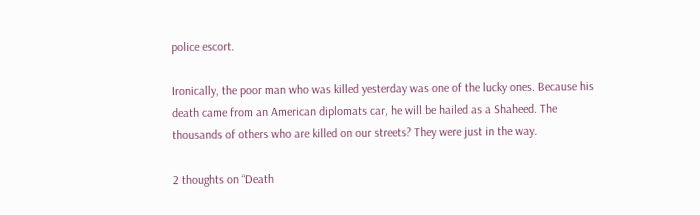police escort.

Ironically, the poor man who was killed yesterday was one of the lucky ones. Because his death came from an American diplomats car, he will be hailed as a Shaheed. The thousands of others who are killed on our streets? They were just in the way.

2 thoughts on “Death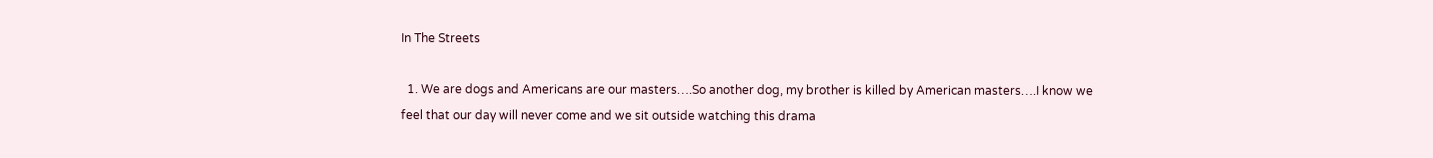In The Streets

  1. We are dogs and Americans are our masters….So another dog, my brother is killed by American masters….I know we feel that our day will never come and we sit outside watching this drama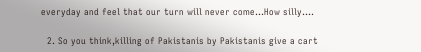everyday and feel that our turn will never come…How silly….

  2. So you think,killing of Pakistanis by Pakistanis give a cart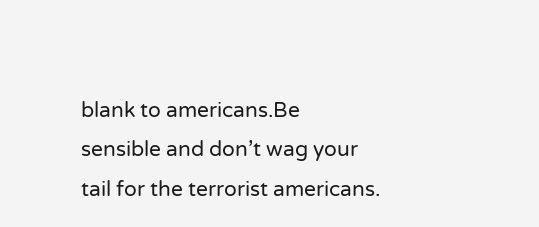blank to americans.Be sensible and don’t wag your tail for the terrorist americans.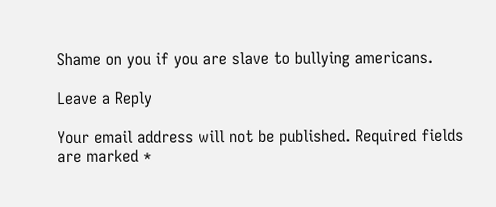Shame on you if you are slave to bullying americans.

Leave a Reply

Your email address will not be published. Required fields are marked *